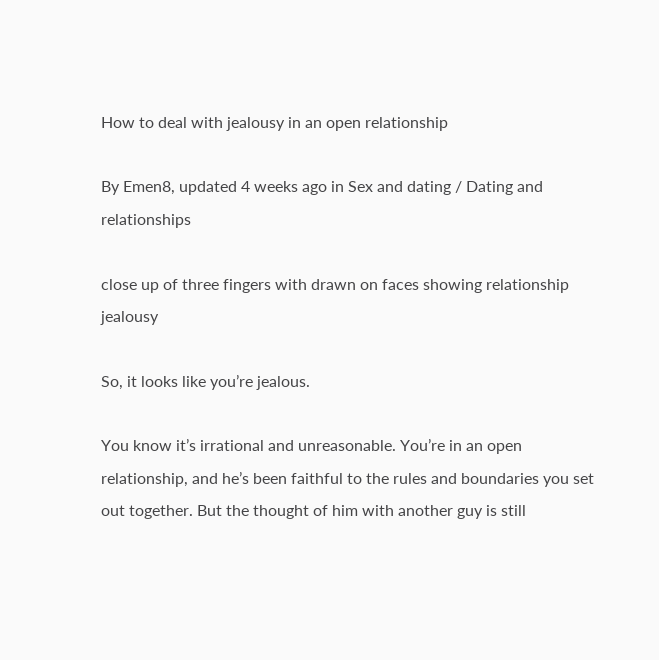How to deal with jealousy in an open relationship

By Emen8, updated 4 weeks ago in Sex and dating / Dating and relationships

close up of three fingers with drawn on faces showing relationship jealousy

So, it looks like you’re jealous.

You know it’s irrational and unreasonable. You’re in an open relationship, and he’s been faithful to the rules and boundaries you set out together. But the thought of him with another guy is still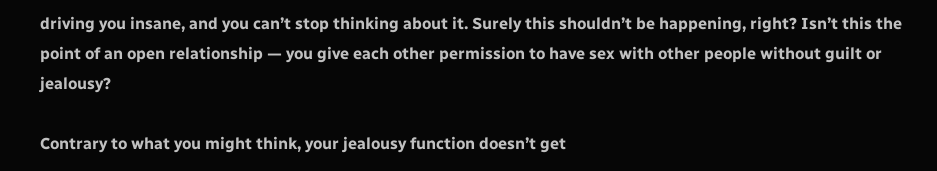driving you insane, and you can’t stop thinking about it. Surely this shouldn’t be happening, right? Isn’t this the point of an open relationship — you give each other permission to have sex with other people without guilt or jealousy?

Contrary to what you might think, your jealousy function doesn’t get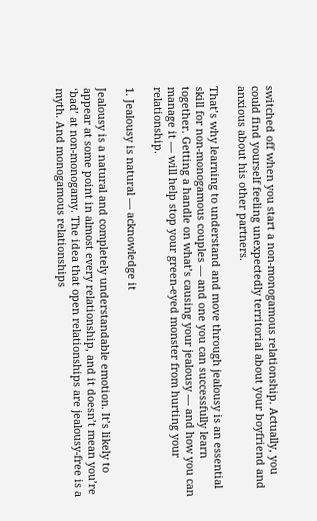switched off when you start a non-monogamous relationship. Actually, you could find yourself feeling unexpectedly territorial about your boyfriend and anxious about his other partners.

That’s why learning to understand and move through jealousy is an essential skill for non-monogamous couples — and one you can successfully learn together. Getting a handle on what’s causing your jealousy — and how you can manage it — will help stop your green-eyed monster from hurting your relationship.

1. Jealousy is natural — acknowledge it

Jealousy is a natural and completely understandable emotion. It’s likely to appear at some point in almost every relationship, and it doesn’t mean you’re ‘bad’ at non-monogamy. The idea that open relationships are jealousy-free is a myth. And monogamous relationships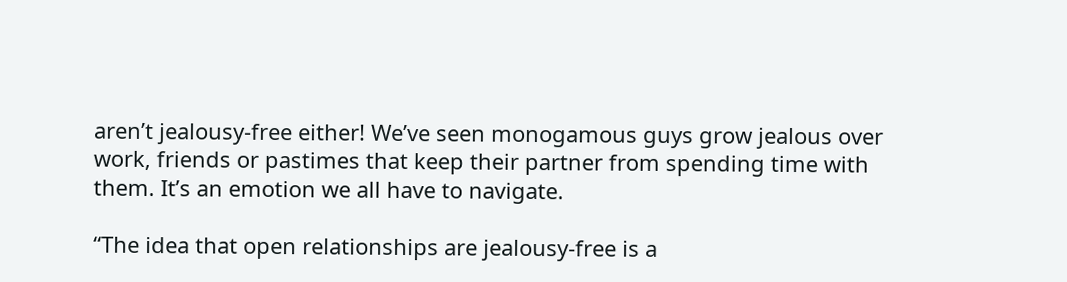aren’t jealousy-free either! We’ve seen monogamous guys grow jealous over work, friends or pastimes that keep their partner from spending time with them. It’s an emotion we all have to navigate.

“The idea that open relationships are jealousy-free is a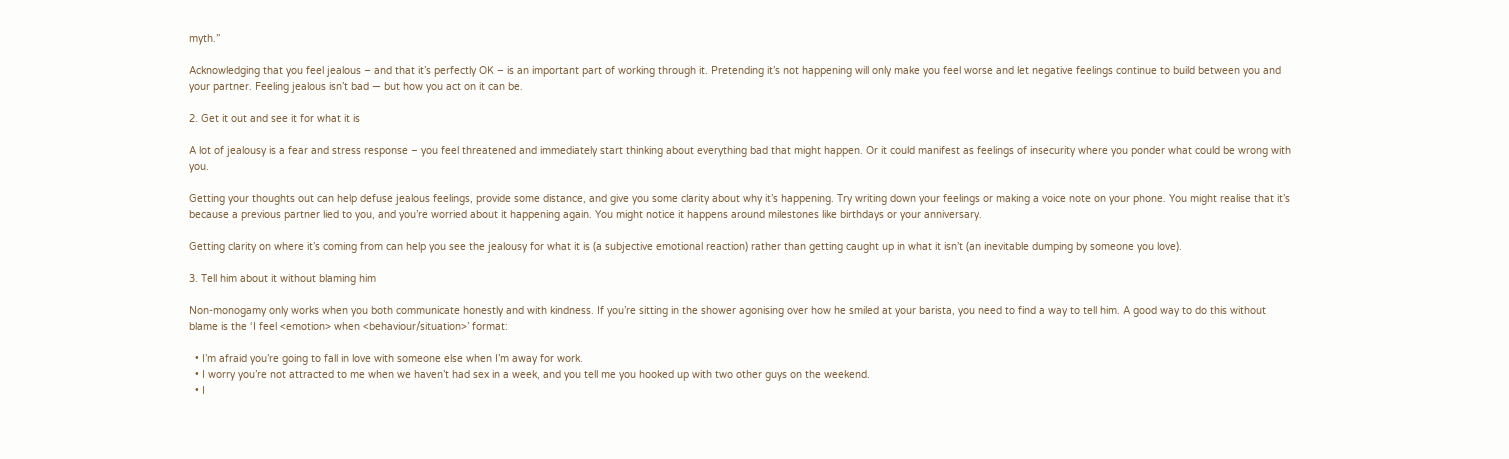myth.”

Acknowledging that you feel jealous – and that it’s perfectly OK – is an important part of working through it. Pretending it’s not happening will only make you feel worse and let negative feelings continue to build between you and your partner. Feeling jealous isn’t bad — but how you act on it can be.

2. Get it out and see it for what it is

A lot of jealousy is a fear and stress response – you feel threatened and immediately start thinking about everything bad that might happen. Or it could manifest as feelings of insecurity where you ponder what could be wrong with you.

Getting your thoughts out can help defuse jealous feelings, provide some distance, and give you some clarity about why it’s happening. Try writing down your feelings or making a voice note on your phone. You might realise that it’s because a previous partner lied to you, and you’re worried about it happening again. You might notice it happens around milestones like birthdays or your anniversary.

Getting clarity on where it’s coming from can help you see the jealousy for what it is (a subjective emotional reaction) rather than getting caught up in what it isn’t (an inevitable dumping by someone you love).

3. Tell him about it without blaming him

Non-monogamy only works when you both communicate honestly and with kindness. If you’re sitting in the shower agonising over how he smiled at your barista, you need to find a way to tell him. A good way to do this without blame is the ‘I feel <emotion> when <behaviour/situation>’ format:

  • I’m afraid you’re going to fall in love with someone else when I’m away for work.
  • I worry you’re not attracted to me when we haven’t had sex in a week, and you tell me you hooked up with two other guys on the weekend.
  • I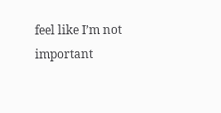feel like I’m not important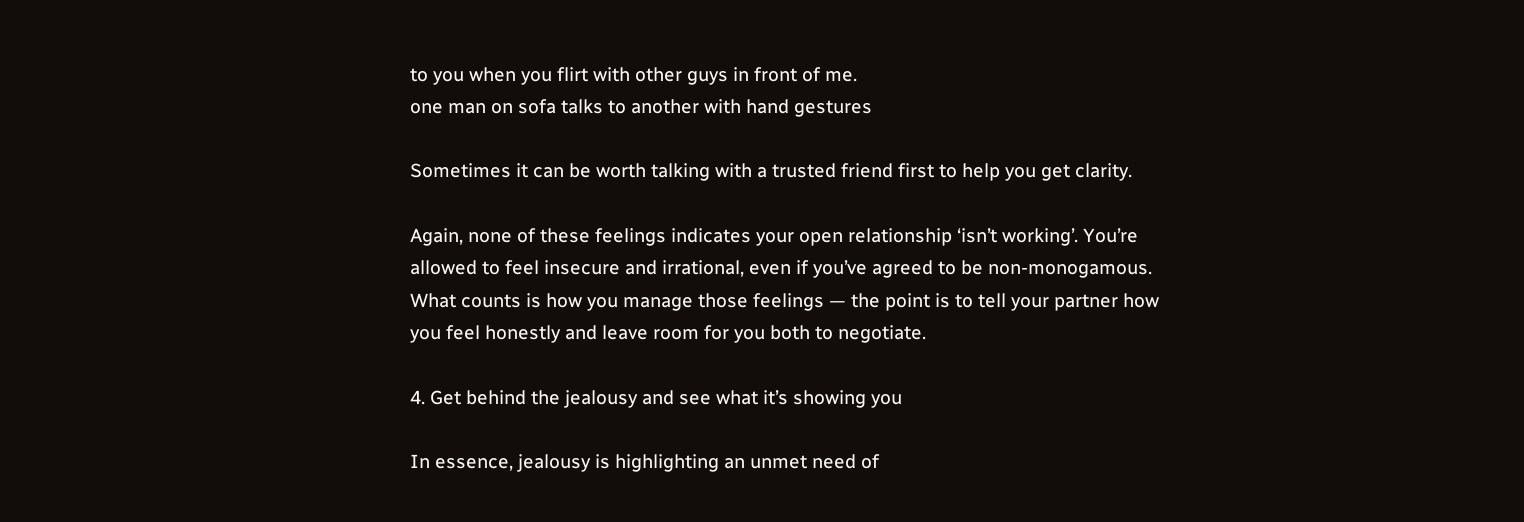to you when you flirt with other guys in front of me.
one man on sofa talks to another with hand gestures

Sometimes it can be worth talking with a trusted friend first to help you get clarity.

Again, none of these feelings indicates your open relationship ‘isn’t working’. You’re allowed to feel insecure and irrational, even if you’ve agreed to be non-monogamous. What counts is how you manage those feelings — the point is to tell your partner how you feel honestly and leave room for you both to negotiate.

4. Get behind the jealousy and see what it’s showing you

In essence, jealousy is highlighting an unmet need of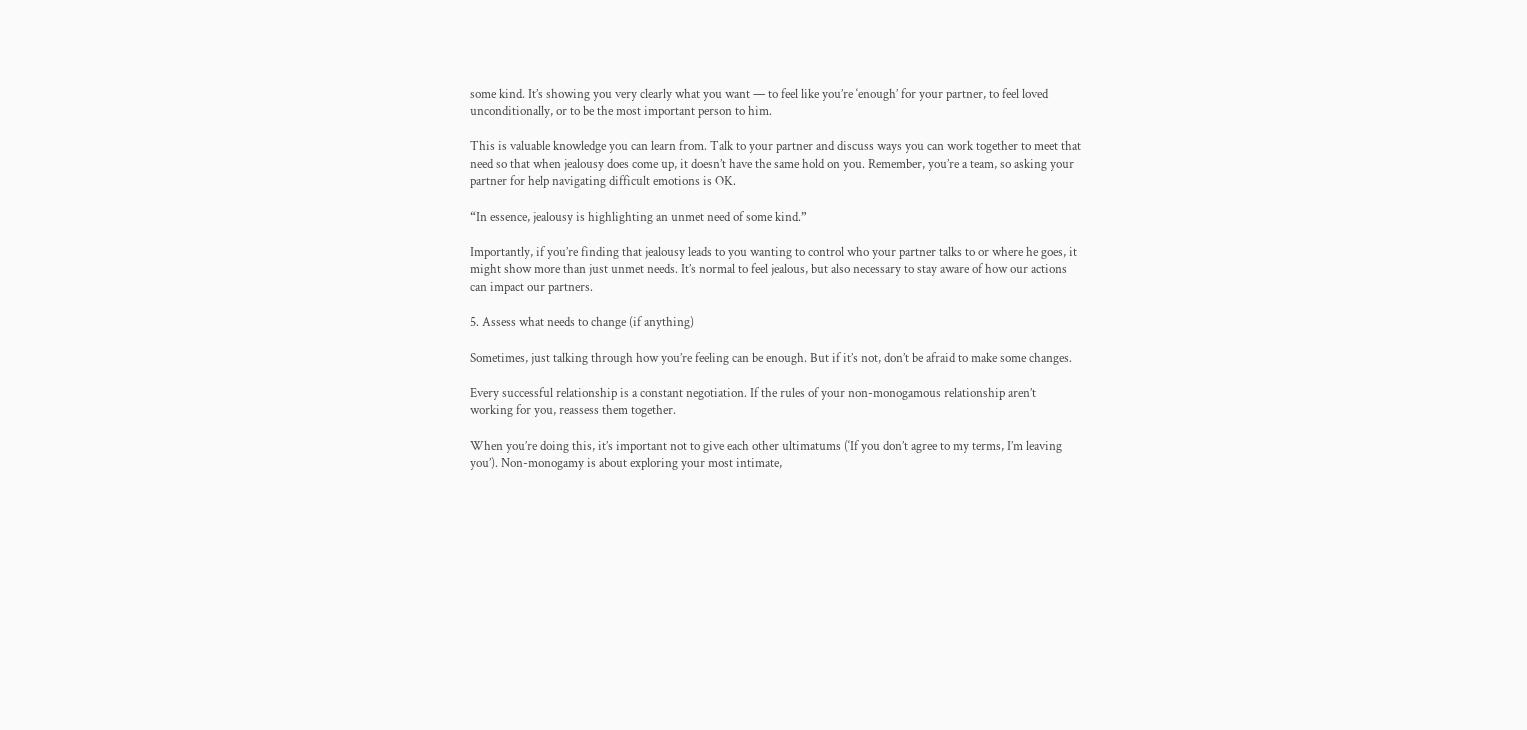some kind. It’s showing you very clearly what you want — to feel like you’re ‘enough’ for your partner, to feel loved unconditionally, or to be the most important person to him.

This is valuable knowledge you can learn from. Talk to your partner and discuss ways you can work together to meet that need so that when jealousy does come up, it doesn’t have the same hold on you. Remember, you’re a team, so asking your partner for help navigating difficult emotions is OK.

“In essence, jealousy is highlighting an unmet need of some kind.”

Importantly, if you’re finding that jealousy leads to you wanting to control who your partner talks to or where he goes, it might show more than just unmet needs. It’s normal to feel jealous, but also necessary to stay aware of how our actions can impact our partners.

5. Assess what needs to change (if anything)

Sometimes, just talking through how you’re feeling can be enough. But if it’s not, don’t be afraid to make some changes.

Every successful relationship is a constant negotiation. If the rules of your non-monogamous relationship aren’t working for you, reassess them together.

When you’re doing this, it’s important not to give each other ultimatums (‘If you don’t agree to my terms, I’m leaving you’). Non-monogamy is about exploring your most intimate,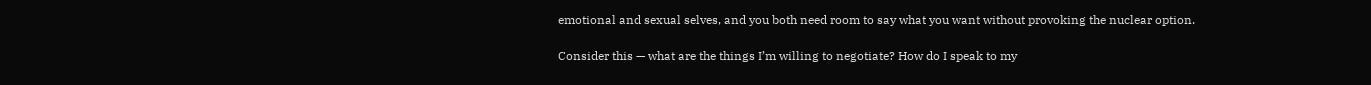emotional and sexual selves, and you both need room to say what you want without provoking the nuclear option.

Consider this — what are the things I’m willing to negotiate? How do I speak to my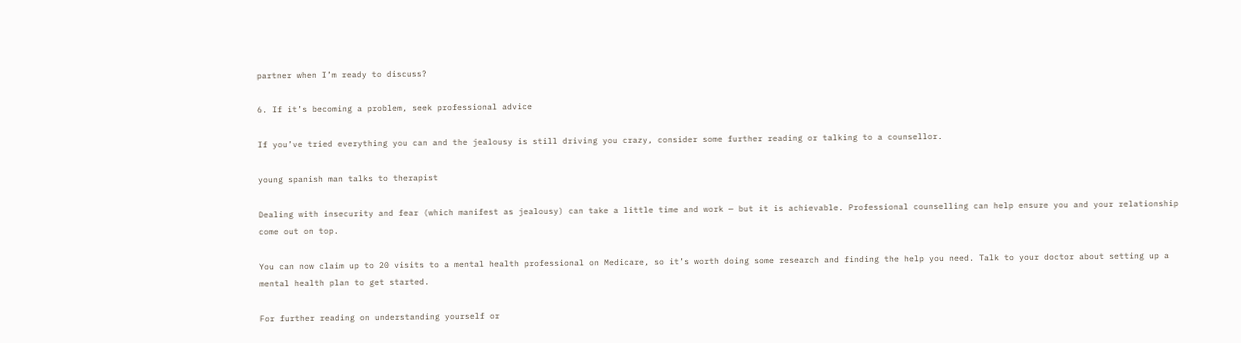partner when I’m ready to discuss?

6. If it’s becoming a problem, seek professional advice

If you’ve tried everything you can and the jealousy is still driving you crazy, consider some further reading or talking to a counsellor.

young spanish man talks to therapist

Dealing with insecurity and fear (which manifest as jealousy) can take a little time and work — but it is achievable. Professional counselling can help ensure you and your relationship come out on top.

You can now claim up to 20 visits to a mental health professional on Medicare, so it’s worth doing some research and finding the help you need. Talk to your doctor about setting up a mental health plan to get started.

For further reading on understanding yourself or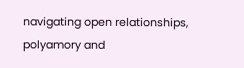navigating open relationships, polyamory and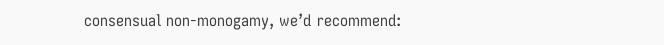consensual non-monogamy, we’d recommend: